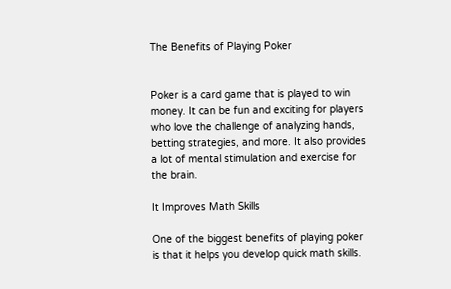The Benefits of Playing Poker


Poker is a card game that is played to win money. It can be fun and exciting for players who love the challenge of analyzing hands, betting strategies, and more. It also provides a lot of mental stimulation and exercise for the brain.

It Improves Math Skills

One of the biggest benefits of playing poker is that it helps you develop quick math skills.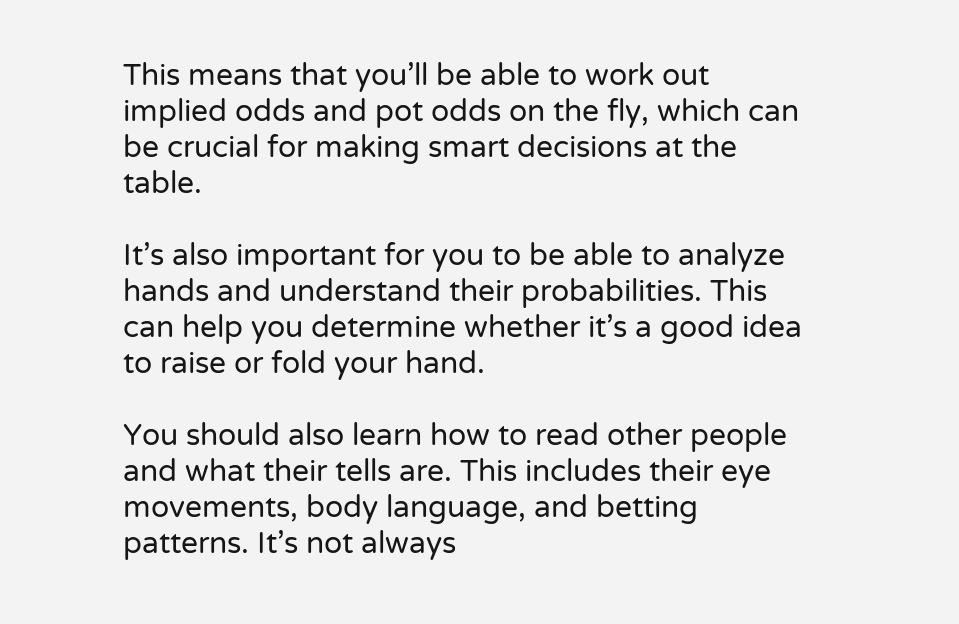This means that you’ll be able to work out implied odds and pot odds on the fly, which can be crucial for making smart decisions at the table.

It’s also important for you to be able to analyze hands and understand their probabilities. This can help you determine whether it’s a good idea to raise or fold your hand.

You should also learn how to read other people and what their tells are. This includes their eye movements, body language, and betting patterns. It’s not always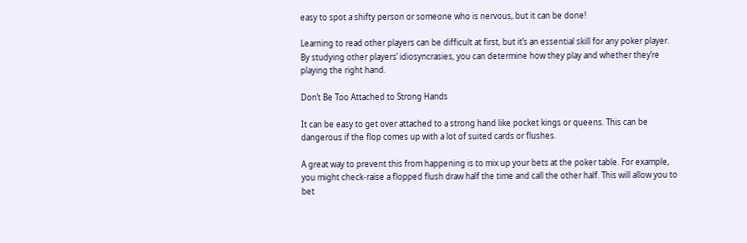easy to spot a shifty person or someone who is nervous, but it can be done!

Learning to read other players can be difficult at first, but it’s an essential skill for any poker player. By studying other players’ idiosyncrasies, you can determine how they play and whether they’re playing the right hand.

Don’t Be Too Attached to Strong Hands

It can be easy to get over attached to a strong hand like pocket kings or queens. This can be dangerous if the flop comes up with a lot of suited cards or flushes.

A great way to prevent this from happening is to mix up your bets at the poker table. For example, you might check-raise a flopped flush draw half the time and call the other half. This will allow you to bet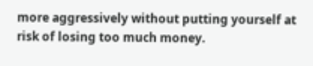more aggressively without putting yourself at risk of losing too much money.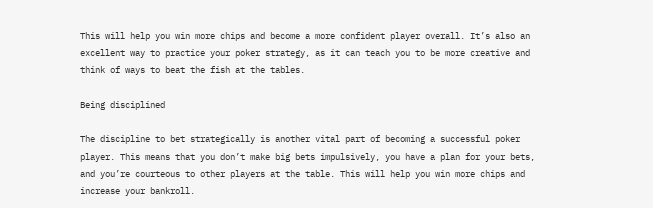This will help you win more chips and become a more confident player overall. It’s also an excellent way to practice your poker strategy, as it can teach you to be more creative and think of ways to beat the fish at the tables.

Being disciplined

The discipline to bet strategically is another vital part of becoming a successful poker player. This means that you don’t make big bets impulsively, you have a plan for your bets, and you’re courteous to other players at the table. This will help you win more chips and increase your bankroll.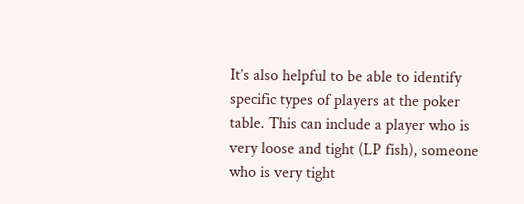It’s also helpful to be able to identify specific types of players at the poker table. This can include a player who is very loose and tight (LP fish), someone who is very tight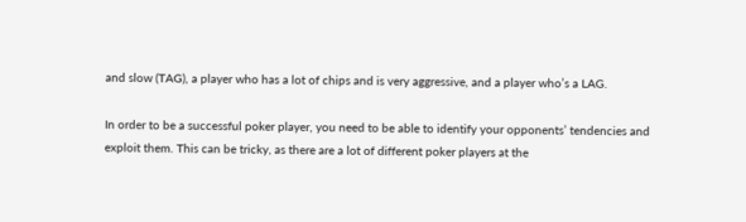and slow (TAG), a player who has a lot of chips and is very aggressive, and a player who’s a LAG.

In order to be a successful poker player, you need to be able to identify your opponents’ tendencies and exploit them. This can be tricky, as there are a lot of different poker players at the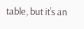table, but it’s an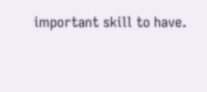important skill to have.